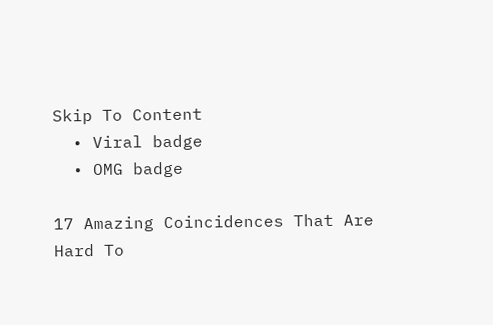Skip To Content
  • Viral badge
  • OMG badge

17 Amazing Coincidences That Are Hard To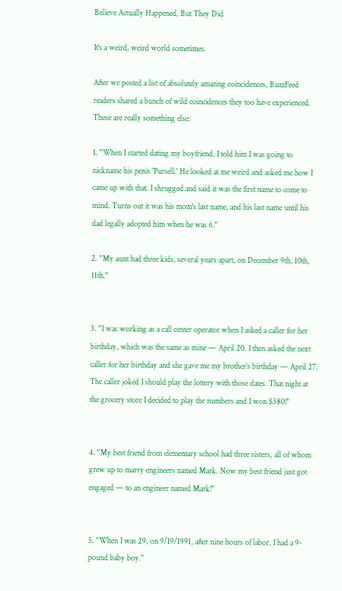Believe Actually Happened, But They Did

It's a weird, weird world sometimes.

After we posted a list of absolutely amazing coincidences, BuzzFeed readers shared a bunch of wild coincidences they too have experienced. These are really something else:

1. "When I started dating my boyfriend, I told him I was going to nickname his penis 'Pursell.' He looked at me weird and asked me how I came up with that. I shrugged and said it was the first name to come to mind. Turns out it was his mom's last name, and his last name until his dad legally adopted him when he was 6."

2. "My aunt had three kids, several years apart, on December 9th, 10th, 11th."


3. "I was working as a call center operator when I asked a caller for her birthday, which was the same as mine — April 20. I then asked the next caller for her birthday and she gave me my brother’s birthday — April 27. The caller joked I should play the lottery with those dates. That night at the grocery store I decided to play the numbers and I won $380!"


4. "My best friend from elementary school had three sisters, all of whom grew up to marry engineers named Mark. Now my best friend just got engaged — to an engineer named Mark!"


5. "When I was 29, on 9/19/1991, after nine hours of labor, I had a 9-pound baby boy."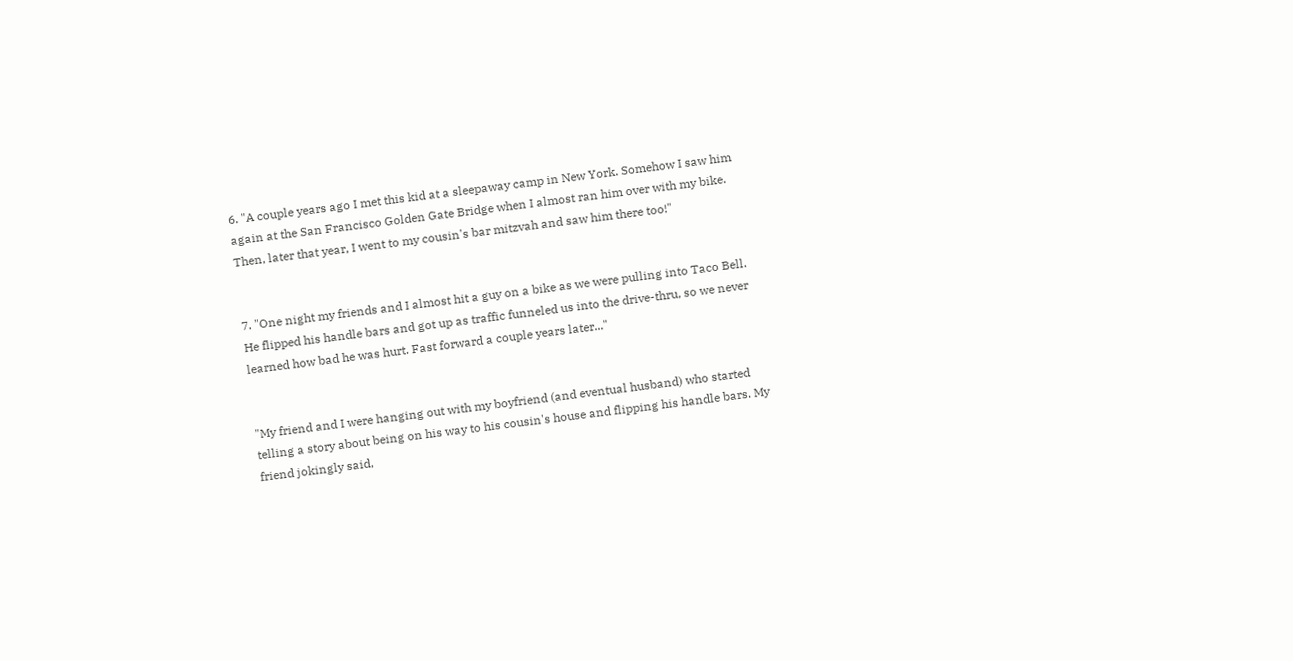6. "A couple years ago I met this kid at a sleepaway camp in New York. Somehow I saw him again at the San Francisco Golden Gate Bridge when I almost ran him over with my bike. Then, later that year, I went to my cousin's bar mitzvah and saw him there too!"


7. "One night my friends and I almost hit a guy on a bike as we were pulling into Taco Bell. He flipped his handle bars and got up as traffic funneled us into the drive-thru, so we never learned how bad he was hurt. Fast forward a couple years later..."


"My friend and I were hanging out with my boyfriend (and eventual husband) who started telling a story about being on his way to his cousin's house and flipping his handle bars. My friend jokingly said,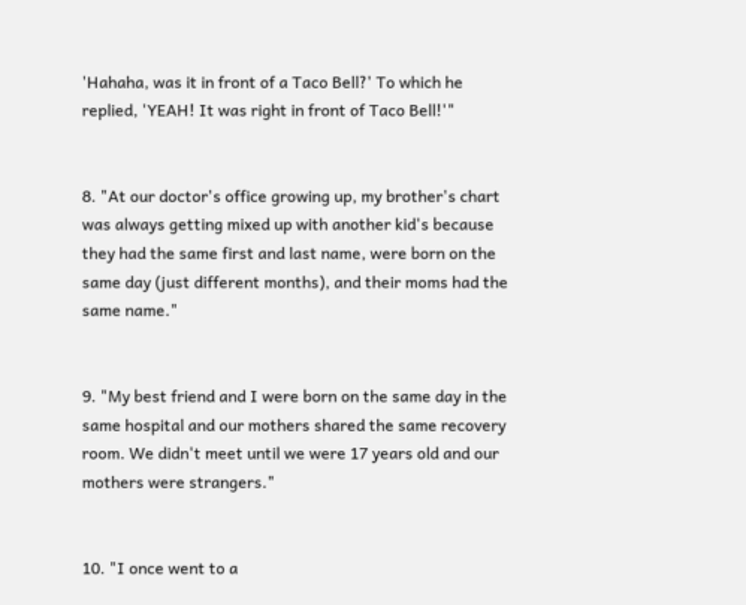'Hahaha, was it in front of a Taco Bell?' To which he replied, 'YEAH! It was right in front of Taco Bell!'"


8. "At our doctor's office growing up, my brother's chart was always getting mixed up with another kid's because they had the same first and last name, were born on the same day (just different months), and their moms had the same name."


9. "My best friend and I were born on the same day in the same hospital and our mothers shared the same recovery room. We didn't meet until we were 17 years old and our mothers were strangers."


10. "I once went to a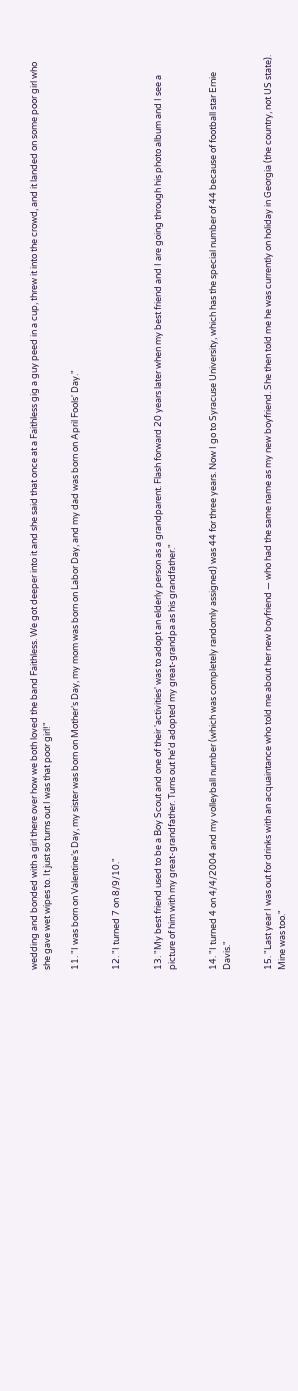wedding and bonded with a girl there over how we both loved the band Faithless. We got deeper into it and she said that once at a Faithless gig a guy peed in a cup, threw it into the crowd, and it landed on some poor girl who she gave wet wipes to. It just so turns out I was that poor girl!"

11. "I was born on Valentine’s Day, my sister was born on Mother’s Day, my mom was born on Labor Day, and my dad was born on April Fools' Day."


12. "I turned 7 on 8/9/10."


13. "My best friend used to be a Boy Scout and one of their 'activities' was to adopt an elderly person as a grandparent. Flash forward 20 years later when my best friend and I are going through his photo album and I see a picture of him with my great-grandfather. Turns out he'd adopted my great-grandpa as his grandfather."


14. "I turned 4 on 4/4/2004 and my volleyball number (which was completely randomly assigned) was 44 for three years. Now I go to Syracuse University, which has the special number of 44 because of football star Ernie Davis."


15. "Last year I was out for drinks with an acquaintance who told me about her new boyfriend — who had the same name as my new boyfriend. She then told me he was currently on holiday in Georgia (the country, not US state). Mine was too."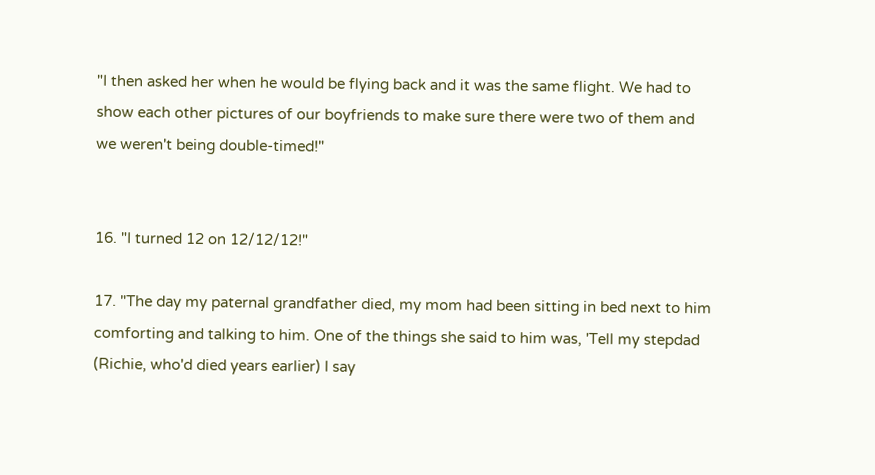"I then asked her when he would be flying back and it was the same flight. We had to show each other pictures of our boyfriends to make sure there were two of them and we weren't being double-timed!"


16. "I turned 12 on 12/12/12!"

17. "The day my paternal grandfather died, my mom had been sitting in bed next to him comforting and talking to him. One of the things she said to him was, 'Tell my stepdad (Richie, who'd died years earlier) I say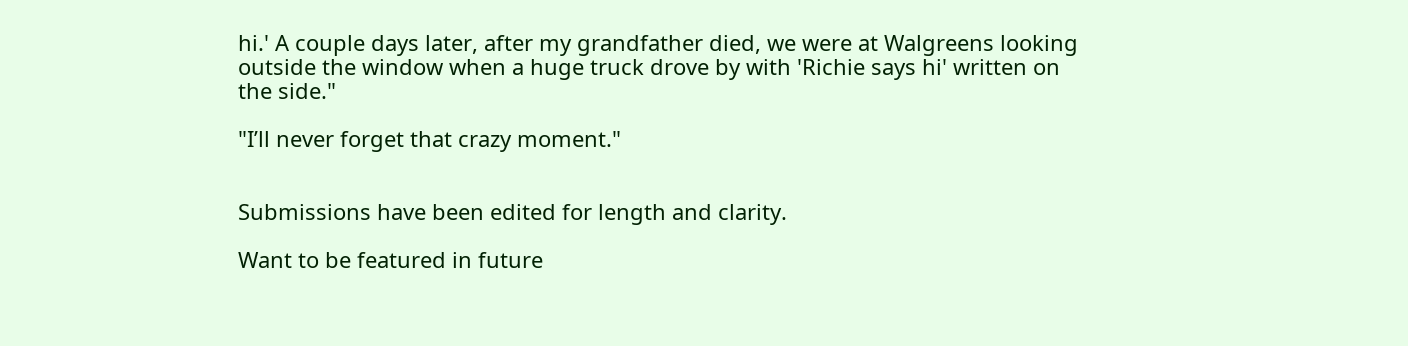hi.' A couple days later, after my grandfather died, we were at Walgreens looking outside the window when a huge truck drove by with 'Richie says hi' written on the side."

"I’ll never forget that crazy moment."


Submissions have been edited for length and clarity.

Want to be featured in future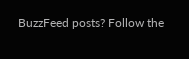BuzzFeed posts? Follow the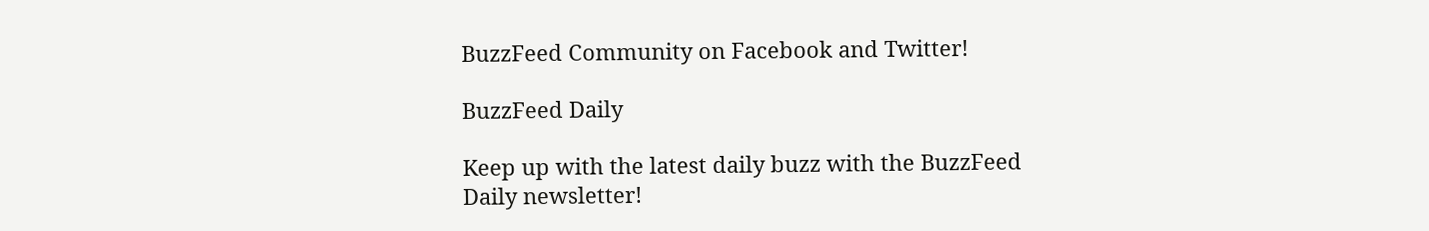BuzzFeed Community on Facebook and Twitter!

BuzzFeed Daily

Keep up with the latest daily buzz with the BuzzFeed Daily newsletter!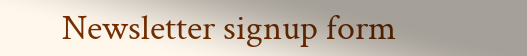Newsletter signup form